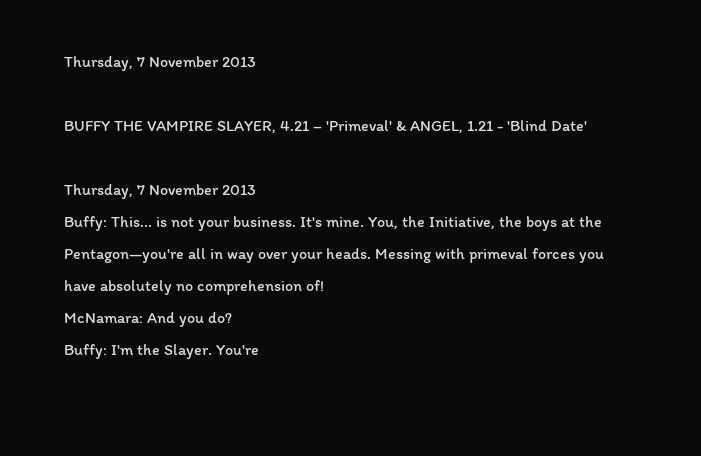Thursday, 7 November 2013

BUFFY THE VAMPIRE SLAYER, 4.21 – 'Primeval' & ANGEL, 1.21 - 'Blind Date'

Thursday, 7 November 2013
Buffy: This... is not your business. It's mine. You, the Initiative, the boys at the Pentagon—you're all in way over your heads. Messing with primeval forces you have absolutely no comprehension of!
McNamara: And you do?
Buffy: I'm the Slayer. You're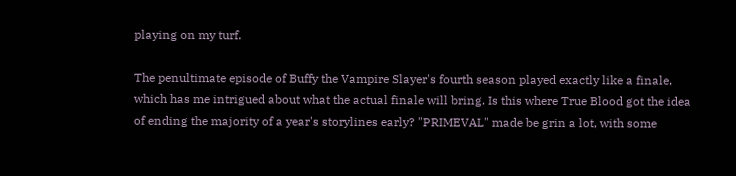playing on my turf.

The penultimate episode of Buffy the Vampire Slayer's fourth season played exactly like a finale, which has me intrigued about what the actual finale will bring. Is this where True Blood got the idea of ending the majority of a year's storylines early? "PRIMEVAL" made be grin a lot, with some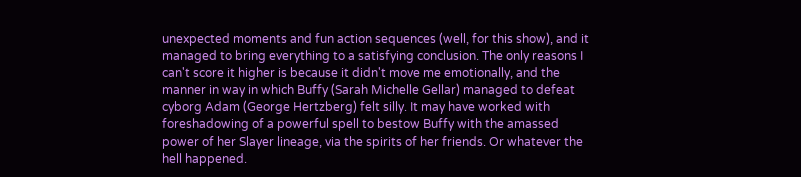unexpected moments and fun action sequences (well, for this show), and it managed to bring everything to a satisfying conclusion. The only reasons I can't score it higher is because it didn't move me emotionally, and the manner in way in which Buffy (Sarah Michelle Gellar) managed to defeat cyborg Adam (George Hertzberg) felt silly. It may have worked with foreshadowing of a powerful spell to bestow Buffy with the amassed power of her Slayer lineage, via the spirits of her friends. Or whatever the hell happened.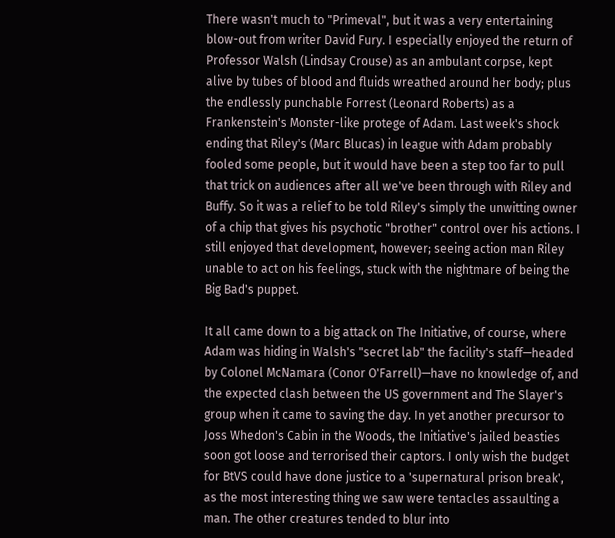There wasn't much to "Primeval", but it was a very entertaining blow-out from writer David Fury. I especially enjoyed the return of Professor Walsh (Lindsay Crouse) as an ambulant corpse, kept alive by tubes of blood and fluids wreathed around her body; plus the endlessly punchable Forrest (Leonard Roberts) as a Frankenstein's Monster-like protege of Adam. Last week's shock ending that Riley's (Marc Blucas) in league with Adam probably fooled some people, but it would have been a step too far to pull that trick on audiences after all we've been through with Riley and Buffy. So it was a relief to be told Riley's simply the unwitting owner of a chip that gives his psychotic "brother" control over his actions. I still enjoyed that development, however; seeing action man Riley unable to act on his feelings, stuck with the nightmare of being the Big Bad's puppet.

It all came down to a big attack on The Initiative, of course, where Adam was hiding in Walsh's "secret lab" the facility's staff—headed by Colonel McNamara (Conor O'Farrell)—have no knowledge of, and the expected clash between the US government and The Slayer's group when it came to saving the day. In yet another precursor to Joss Whedon's Cabin in the Woods, the Initiative's jailed beasties soon got loose and terrorised their captors. I only wish the budget for BtVS could have done justice to a 'supernatural prison break', as the most interesting thing we saw were tentacles assaulting a man. The other creatures tended to blur into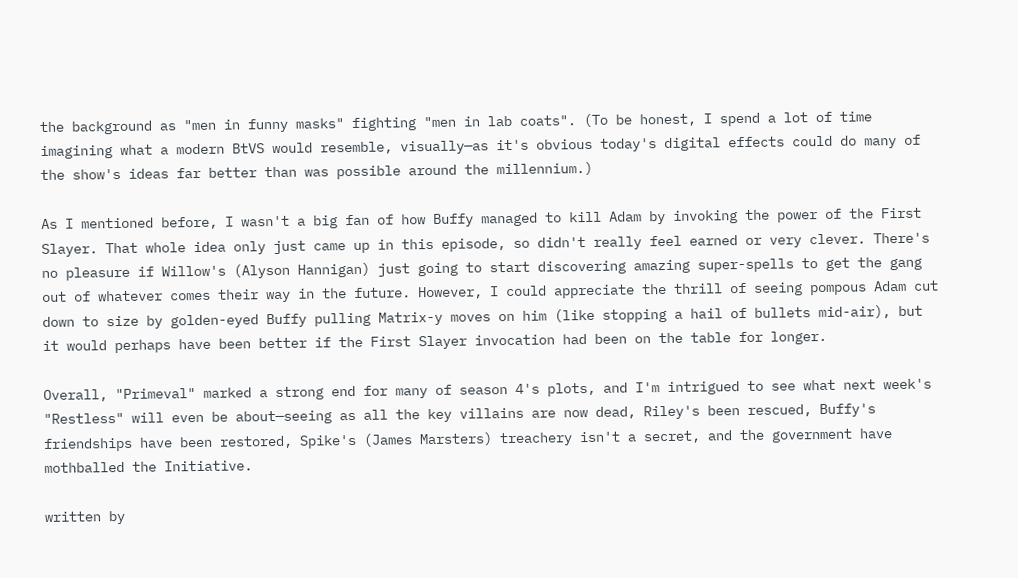the background as "men in funny masks" fighting "men in lab coats". (To be honest, I spend a lot of time imagining what a modern BtVS would resemble, visually—as it's obvious today's digital effects could do many of the show's ideas far better than was possible around the millennium.)

As I mentioned before, I wasn't a big fan of how Buffy managed to kill Adam by invoking the power of the First Slayer. That whole idea only just came up in this episode, so didn't really feel earned or very clever. There's no pleasure if Willow's (Alyson Hannigan) just going to start discovering amazing super-spells to get the gang out of whatever comes their way in the future. However, I could appreciate the thrill of seeing pompous Adam cut down to size by golden-eyed Buffy pulling Matrix-y moves on him (like stopping a hail of bullets mid-air), but it would perhaps have been better if the First Slayer invocation had been on the table for longer.

Overall, "Primeval" marked a strong end for many of season 4's plots, and I'm intrigued to see what next week's "Restless" will even be about—seeing as all the key villains are now dead, Riley's been rescued, Buffy's friendships have been restored, Spike's (James Marsters) treachery isn't a secret, and the government have mothballed the Initiative.

written by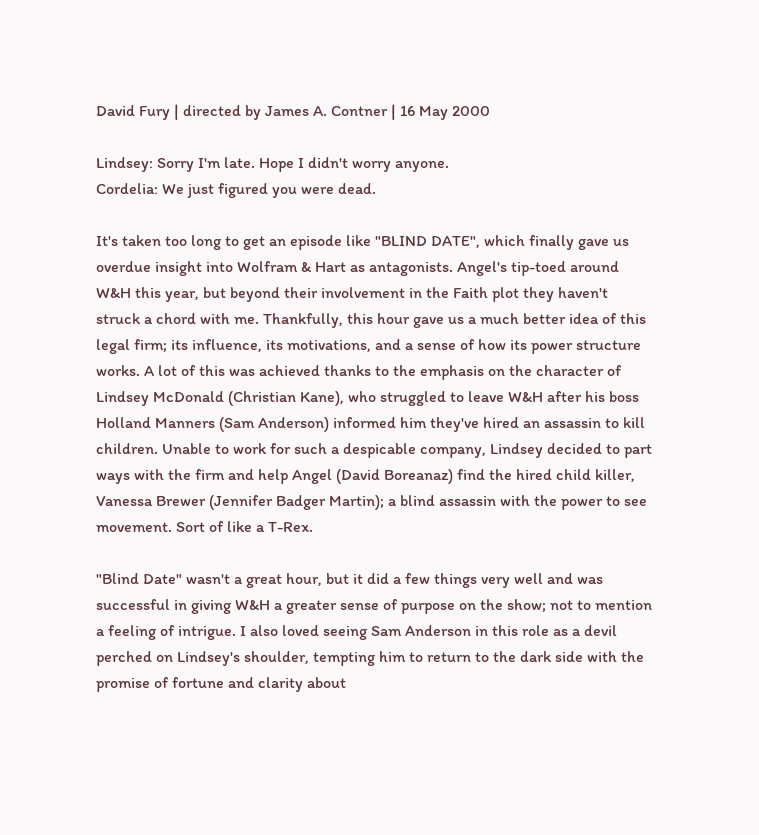David Fury | directed by James A. Contner | 16 May 2000

Lindsey: Sorry I'm late. Hope I didn't worry anyone.
Cordelia: We just figured you were dead.

It's taken too long to get an episode like "BLIND DATE", which finally gave us overdue insight into Wolfram & Hart as antagonists. Angel's tip-toed around W&H this year, but beyond their involvement in the Faith plot they haven't struck a chord with me. Thankfully, this hour gave us a much better idea of this legal firm; its influence, its motivations, and a sense of how its power structure works. A lot of this was achieved thanks to the emphasis on the character of Lindsey McDonald (Christian Kane), who struggled to leave W&H after his boss Holland Manners (Sam Anderson) informed him they've hired an assassin to kill children. Unable to work for such a despicable company, Lindsey decided to part ways with the firm and help Angel (David Boreanaz) find the hired child killer, Vanessa Brewer (Jennifer Badger Martin); a blind assassin with the power to see movement. Sort of like a T-Rex.

"Blind Date" wasn't a great hour, but it did a few things very well and was successful in giving W&H a greater sense of purpose on the show; not to mention a feeling of intrigue. I also loved seeing Sam Anderson in this role as a devil perched on Lindsey's shoulder, tempting him to return to the dark side with the promise of fortune and clarity about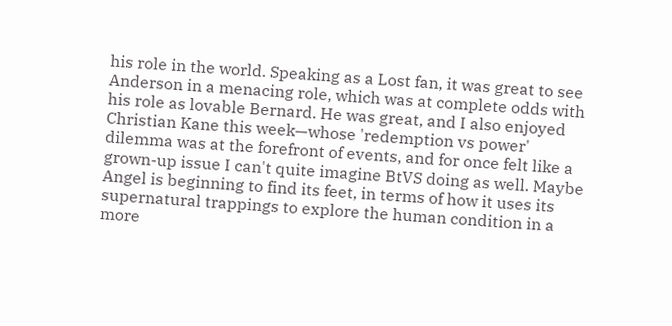his role in the world. Speaking as a Lost fan, it was great to see Anderson in a menacing role, which was at complete odds with his role as lovable Bernard. He was great, and I also enjoyed Christian Kane this week—whose 'redemption vs power' dilemma was at the forefront of events, and for once felt like a grown-up issue I can't quite imagine BtVS doing as well. Maybe Angel is beginning to find its feet, in terms of how it uses its supernatural trappings to explore the human condition in a more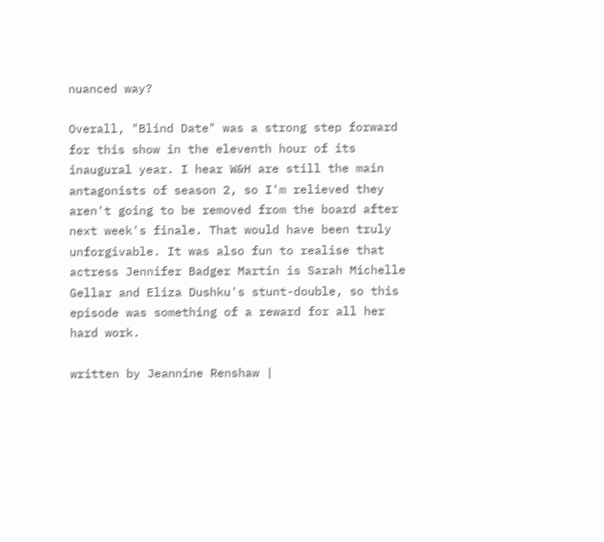nuanced way?

Overall, "Blind Date" was a strong step forward for this show in the eleventh hour of its inaugural year. I hear W&H are still the main antagonists of season 2, so I'm relieved they aren't going to be removed from the board after next week's finale. That would have been truly unforgivable. It was also fun to realise that actress Jennifer Badger Martin is Sarah Michelle Gellar and Eliza Dushku's stunt-double, so this episode was something of a reward for all her hard work.

written by Jeannine Renshaw |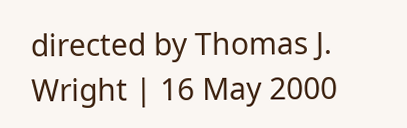directed by Thomas J. Wright | 16 May 2000